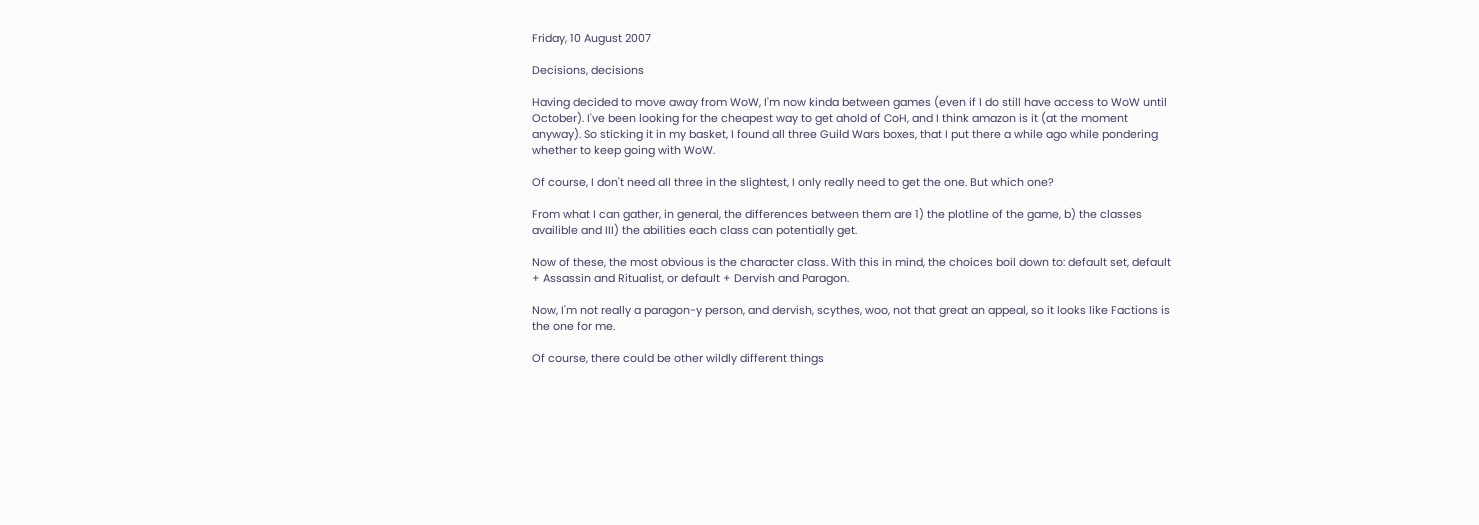Friday, 10 August 2007

Decisions, decisions

Having decided to move away from WoW, I'm now kinda between games (even if I do still have access to WoW until October). I've been looking for the cheapest way to get ahold of CoH, and I think amazon is it (at the moment anyway). So sticking it in my basket, I found all three Guild Wars boxes, that I put there a while ago while pondering whether to keep going with WoW.

Of course, I don't need all three in the slightest, I only really need to get the one. But which one?

From what I can gather, in general, the differences between them are 1) the plotline of the game, b) the classes availible and III) the abilities each class can potentially get.

Now of these, the most obvious is the character class. With this in mind, the choices boil down to: default set, default + Assassin and Ritualist, or default + Dervish and Paragon.

Now, I'm not really a paragon-y person, and dervish, scythes, woo, not that great an appeal, so it looks like Factions is the one for me.

Of course, there could be other wildly different things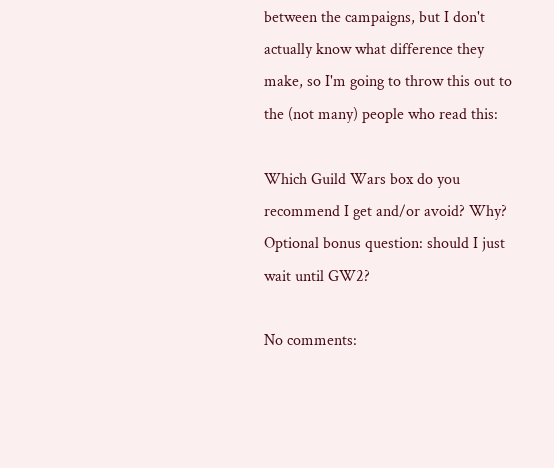between the campaigns, but I don't actually know what difference they make, so I'm going to throw this out to the (not many) people who read this:

Which Guild Wars box do you recommend I get and/or avoid? Why? Optional bonus question: should I just wait until GW2?

No comments: